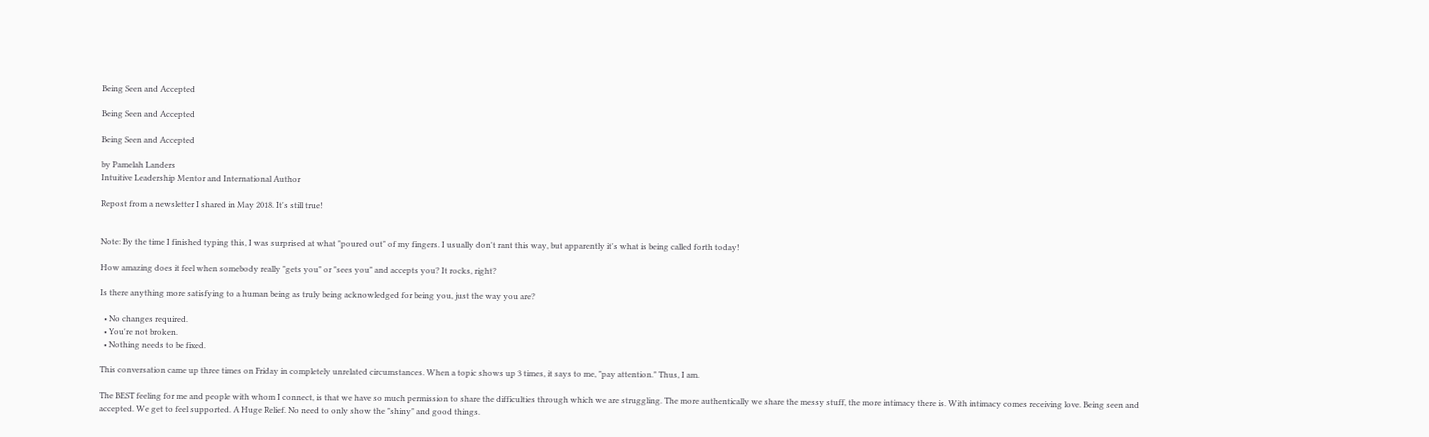Being Seen and Accepted

Being Seen and Accepted

Being Seen and Accepted

by Pamelah Landers
Intuitive Leadership Mentor and International Author

Repost from a newsletter I shared in May 2018. It's still true!


Note: By the time I finished typing this, I was surprised at what "poured out" of my fingers. I usually don't rant this way, but apparently it's what is being called forth today!

How amazing does it feel when somebody really "gets you" or "sees you" and accepts you? It rocks, right?

Is there anything more satisfying to a human being as truly being acknowledged for being you, just the way you are?

  • No changes required.
  • You're not broken.
  • Nothing needs to be fixed.

This conversation came up three times on Friday in completely unrelated circumstances. When a topic shows up 3 times, it says to me, "pay attention." Thus, I am.

The BEST feeling for me and people with whom I connect, is that we have so much permission to share the difficulties through which we are struggling. The more authentically we share the messy stuff, the more intimacy there is. With intimacy comes receiving love. Being seen and accepted. We get to feel supported. A Huge Relief. No need to only show the "shiny" and good things.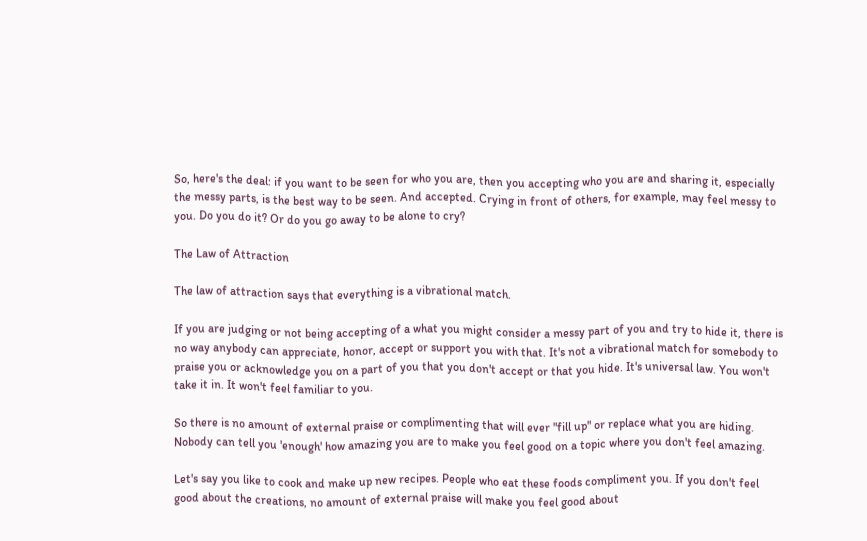So, here's the deal: if you want to be seen for who you are, then you accepting who you are and sharing it, especially the messy parts, is the best way to be seen. And accepted. Crying in front of others, for example, may feel messy to you. Do you do it? Or do you go away to be alone to cry?

The Law of Attraction

The law of attraction says that everything is a vibrational match.

If you are judging or not being accepting of a what you might consider a messy part of you and try to hide it, there is no way anybody can appreciate, honor, accept or support you with that. It's not a vibrational match for somebody to praise you or acknowledge you on a part of you that you don't accept or that you hide. It's universal law. You won't take it in. It won't feel familiar to you.

So there is no amount of external praise or complimenting that will ever "fill up" or replace what you are hiding. Nobody can tell you 'enough' how amazing you are to make you feel good on a topic where you don't feel amazing.

Let's say you like to cook and make up new recipes. People who eat these foods compliment you. If you don't feel good about the creations, no amount of external praise will make you feel good about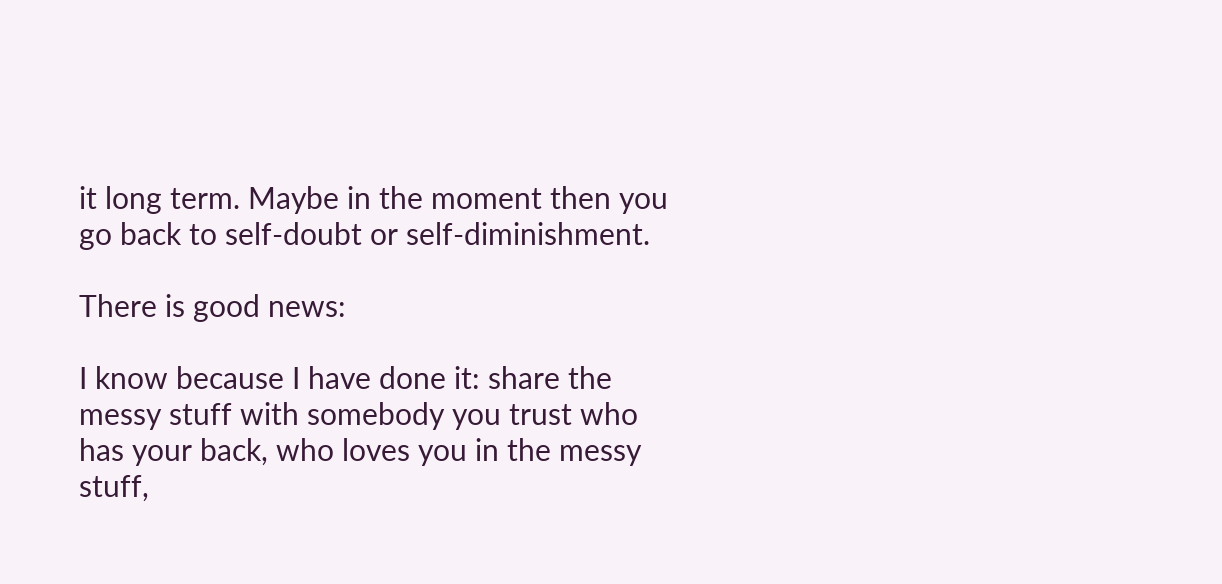it long term. Maybe in the moment then you go back to self-doubt or self-diminishment.

There is good news:

I know because I have done it: share the messy stuff with somebody you trust who has your back, who loves you in the messy stuff,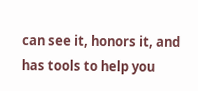can see it, honors it, and has tools to help you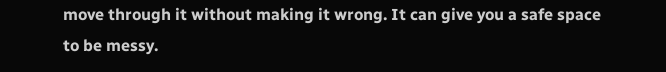move through it without making it wrong. It can give you a safe space to be messy.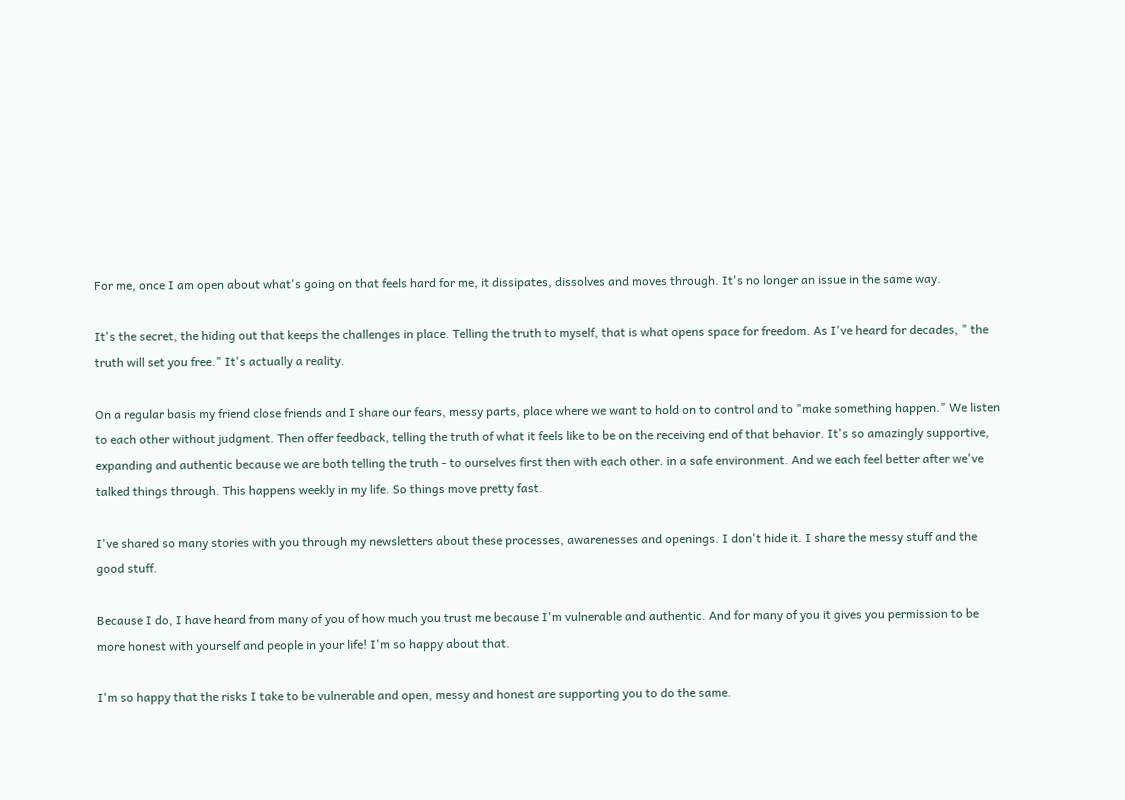For me, once I am open about what's going on that feels hard for me, it dissipates, dissolves and moves through. It's no longer an issue in the same way.

It's the secret, the hiding out that keeps the challenges in place. Telling the truth to myself, that is what opens space for freedom. As I've heard for decades, " the truth will set you free." It's actually a reality.

On a regular basis my friend close friends and I share our fears, messy parts, place where we want to hold on to control and to "make something happen." We listen to each other without judgment. Then offer feedback, telling the truth of what it feels like to be on the receiving end of that behavior. It's so amazingly supportive, expanding and authentic because we are both telling the truth - to ourselves first then with each other. in a safe environment. And we each feel better after we've talked things through. This happens weekly in my life. So things move pretty fast.

I've shared so many stories with you through my newsletters about these processes, awarenesses and openings. I don't hide it. I share the messy stuff and the good stuff.

Because I do, I have heard from many of you of how much you trust me because I'm vulnerable and authentic. And for many of you it gives you permission to be more honest with yourself and people in your life! I'm so happy about that.

I'm so happy that the risks I take to be vulnerable and open, messy and honest are supporting you to do the same.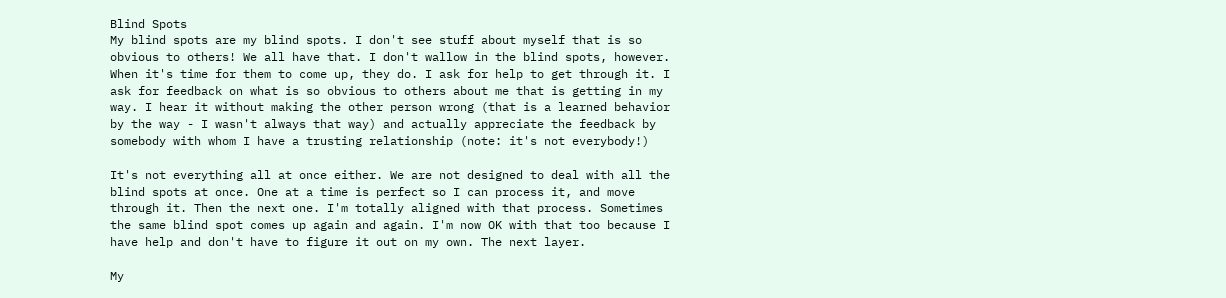Blind Spots
My blind spots are my blind spots. I don't see stuff about myself that is so obvious to others! We all have that. I don't wallow in the blind spots, however. When it's time for them to come up, they do. I ask for help to get through it. I ask for feedback on what is so obvious to others about me that is getting in my way. I hear it without making the other person wrong (that is a learned behavior by the way - I wasn't always that way) and actually appreciate the feedback by somebody with whom I have a trusting relationship (note: it's not everybody!)

It's not everything all at once either. We are not designed to deal with all the blind spots at once. One at a time is perfect so I can process it, and move through it. Then the next one. I'm totally aligned with that process. Sometimes the same blind spot comes up again and again. I'm now OK with that too because I have help and don't have to figure it out on my own. The next layer.

My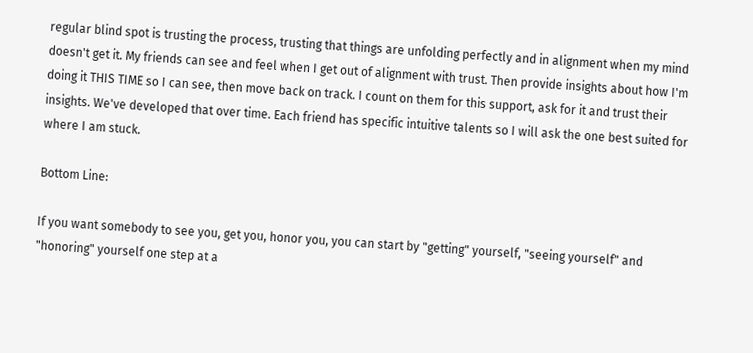regular blind spot is trusting the process, trusting that things are unfolding perfectly and in alignment when my mind doesn't get it. My friends can see and feel when I get out of alignment with trust. Then provide insights about how I'm doing it THIS TIME so I can see, then move back on track. I count on them for this support, ask for it and trust their insights. We've developed that over time. Each friend has specific intuitive talents so I will ask the one best suited for where I am stuck.

Bottom Line:

If you want somebody to see you, get you, honor you, you can start by "getting" yourself, "seeing yourself" and "honoring" yourself one step at a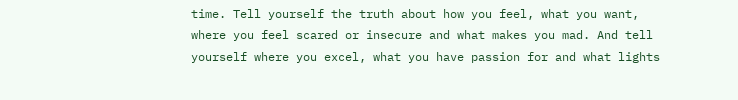time. Tell yourself the truth about how you feel, what you want, where you feel scared or insecure and what makes you mad. And tell yourself where you excel, what you have passion for and what lights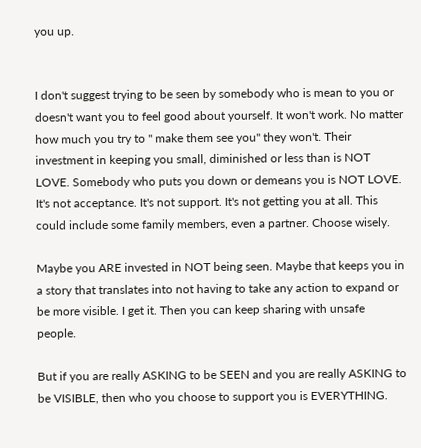you up.


I don't suggest trying to be seen by somebody who is mean to you or doesn't want you to feel good about yourself. It won't work. No matter how much you try to " make them see you" they won't. Their investment in keeping you small, diminished or less than is NOT LOVE. Somebody who puts you down or demeans you is NOT LOVE. It's not acceptance. It's not support. It's not getting you at all. This could include some family members, even a partner. Choose wisely.

Maybe you ARE invested in NOT being seen. Maybe that keeps you in a story that translates into not having to take any action to expand or be more visible. I get it. Then you can keep sharing with unsafe people.

But if you are really ASKING to be SEEN and you are really ASKING to be VISIBLE, then who you choose to support you is EVERYTHING.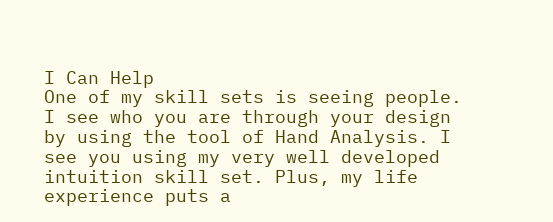I Can Help
One of my skill sets is seeing people. I see who you are through your design by using the tool of Hand Analysis. I see you using my very well developed intuition skill set. Plus, my life experience puts a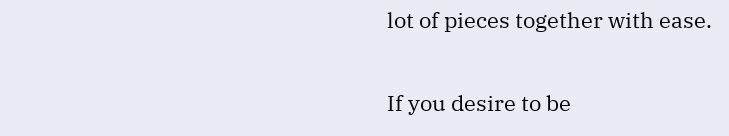lot of pieces together with ease.

If you desire to be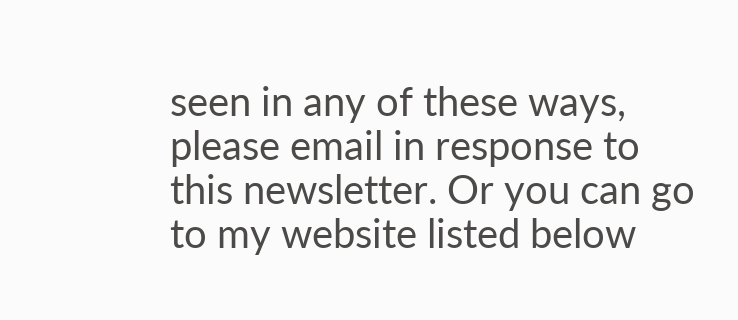seen in any of these ways, please email in response to this newsletter. Or you can go to my website listed below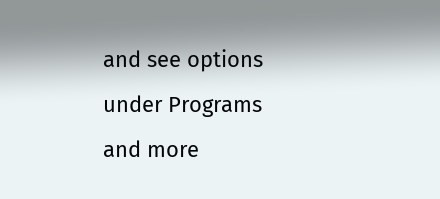and see options under Programs and more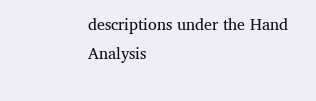descriptions under the Hand Analysis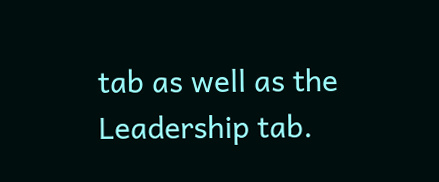tab as well as the Leadership tab.